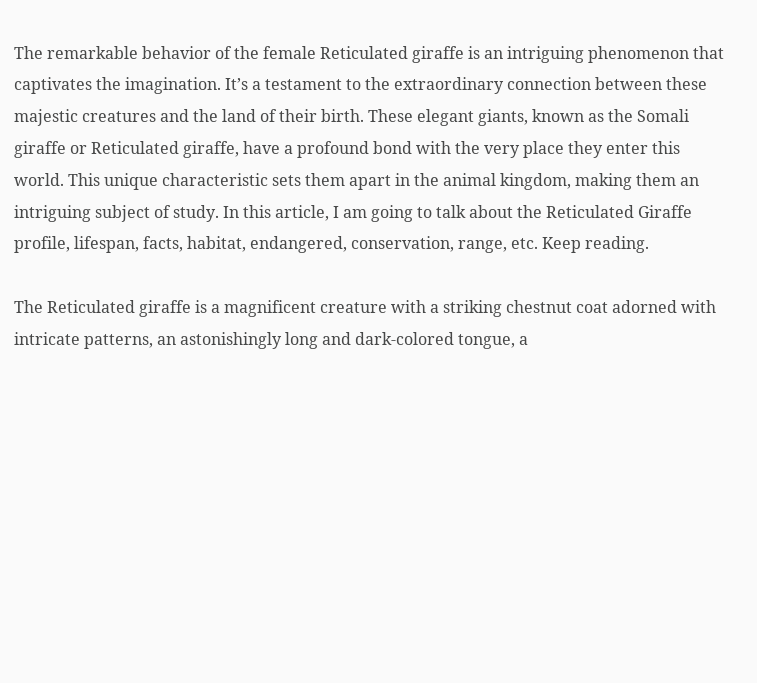The remarkable behavior of the female Reticulated giraffe is an intriguing phenomenon that captivates the imagination. It’s a testament to the extraordinary connection between these majestic creatures and the land of their birth. These elegant giants, known as the Somali giraffe or Reticulated giraffe, have a profound bond with the very place they enter this world. This unique characteristic sets them apart in the animal kingdom, making them an intriguing subject of study. In this article, I am going to talk about the Reticulated Giraffe profile, lifespan, facts, habitat, endangered, conservation, range, etc. Keep reading.

The Reticulated giraffe is a magnificent creature with a striking chestnut coat adorned with intricate patterns, an astonishingly long and dark-colored tongue, a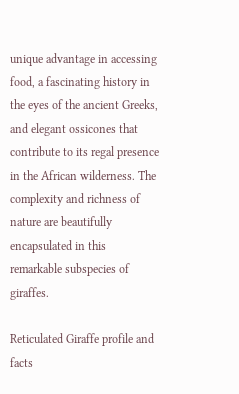unique advantage in accessing food, a fascinating history in the eyes of the ancient Greeks, and elegant ossicones that contribute to its regal presence in the African wilderness. The complexity and richness of nature are beautifully encapsulated in this remarkable subspecies of giraffes.

Reticulated Giraffe profile and facts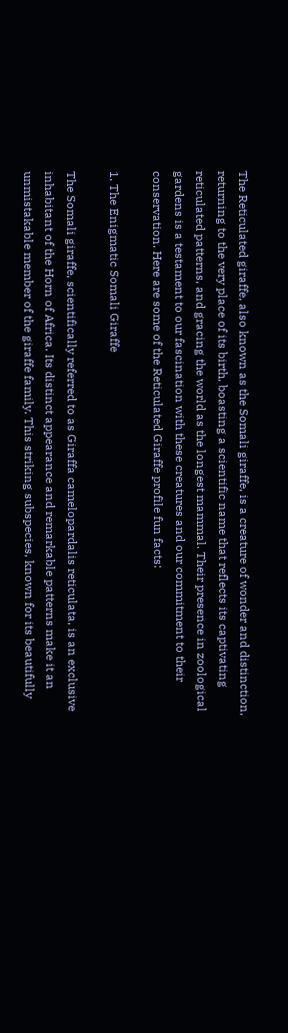The Reticulated giraffe, also known as the Somali giraffe, is a creature of wonder and distinction, returning to the very place of its birth, boasting a scientific name that reflects its captivating reticulated patterns, and gracing the world as the longest mammal. Their presence in zoological gardens is a testament to our fascination with these creatures and our commitment to their conservation. Here are some of the Reticulated Giraffe profile fun facts:

1. The Enigmatic Somali Giraffe

The Somali giraffe, scientifically referred to as Giraffa camelopardalis reticulata, is an exclusive inhabitant of the Horn of Africa. Its distinct appearance and remarkable patterns make it an unmistakable member of the giraffe family. This striking subspecies, known for its beautifully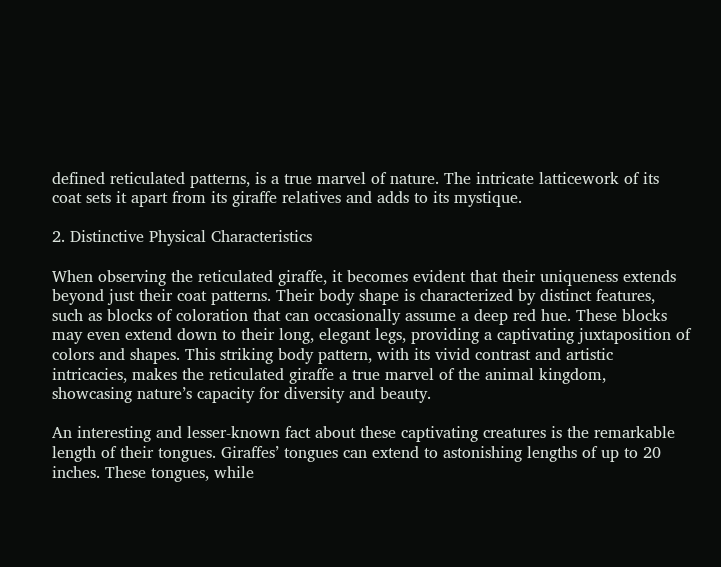defined reticulated patterns, is a true marvel of nature. The intricate latticework of its coat sets it apart from its giraffe relatives and adds to its mystique.

2. Distinctive Physical Characteristics

When observing the reticulated giraffe, it becomes evident that their uniqueness extends beyond just their coat patterns. Their body shape is characterized by distinct features, such as blocks of coloration that can occasionally assume a deep red hue. These blocks may even extend down to their long, elegant legs, providing a captivating juxtaposition of colors and shapes. This striking body pattern, with its vivid contrast and artistic intricacies, makes the reticulated giraffe a true marvel of the animal kingdom, showcasing nature’s capacity for diversity and beauty.

An interesting and lesser-known fact about these captivating creatures is the remarkable length of their tongues. Giraffes’ tongues can extend to astonishing lengths of up to 20 inches. These tongues, while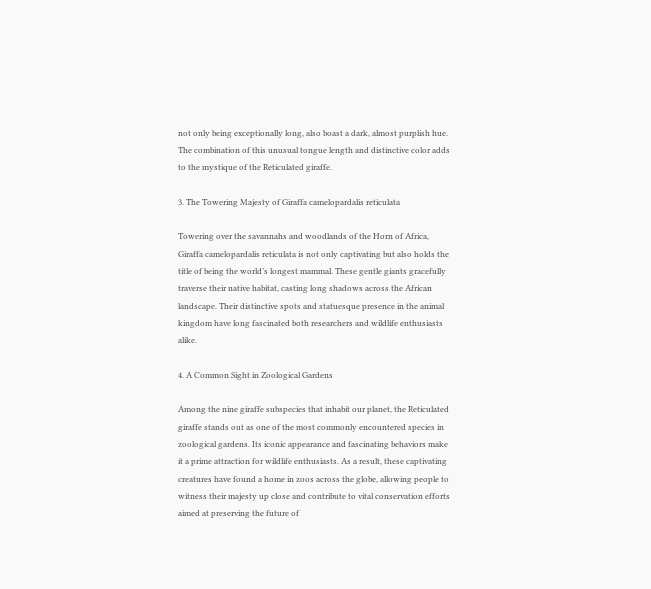not only being exceptionally long, also boast a dark, almost purplish hue. The combination of this unusual tongue length and distinctive color adds to the mystique of the Reticulated giraffe.

3. The Towering Majesty of Giraffa camelopardalis reticulata

Towering over the savannahs and woodlands of the Horn of Africa, Giraffa camelopardalis reticulata is not only captivating but also holds the title of being the world’s longest mammal. These gentle giants gracefully traverse their native habitat, casting long shadows across the African landscape. Their distinctive spots and statuesque presence in the animal kingdom have long fascinated both researchers and wildlife enthusiasts alike.

4. A Common Sight in Zoological Gardens

Among the nine giraffe subspecies that inhabit our planet, the Reticulated giraffe stands out as one of the most commonly encountered species in zoological gardens. Its iconic appearance and fascinating behaviors make it a prime attraction for wildlife enthusiasts. As a result, these captivating creatures have found a home in zoos across the globe, allowing people to witness their majesty up close and contribute to vital conservation efforts aimed at preserving the future of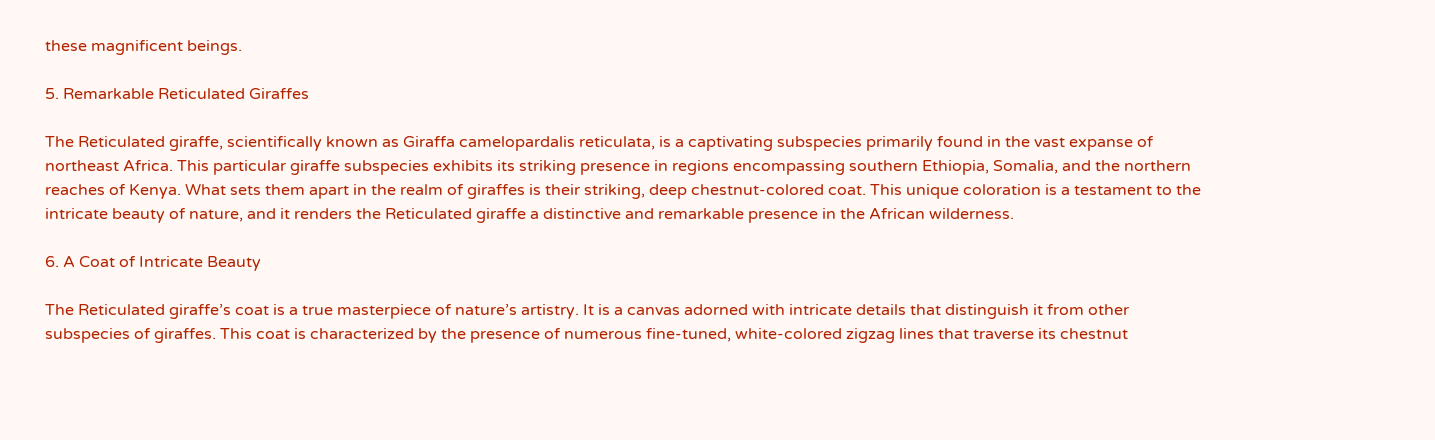these magnificent beings.

5. Remarkable Reticulated Giraffes

The Reticulated giraffe, scientifically known as Giraffa camelopardalis reticulata, is a captivating subspecies primarily found in the vast expanse of northeast Africa. This particular giraffe subspecies exhibits its striking presence in regions encompassing southern Ethiopia, Somalia, and the northern reaches of Kenya. What sets them apart in the realm of giraffes is their striking, deep chestnut-colored coat. This unique coloration is a testament to the intricate beauty of nature, and it renders the Reticulated giraffe a distinctive and remarkable presence in the African wilderness.

6. A Coat of Intricate Beauty

The Reticulated giraffe’s coat is a true masterpiece of nature’s artistry. It is a canvas adorned with intricate details that distinguish it from other subspecies of giraffes. This coat is characterized by the presence of numerous fine-tuned, white-colored zigzag lines that traverse its chestnut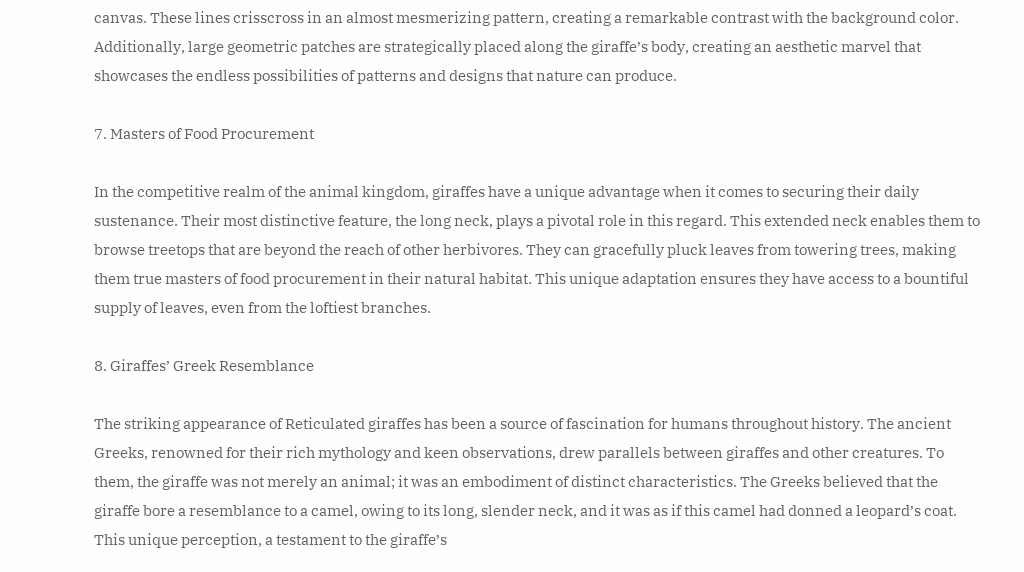canvas. These lines crisscross in an almost mesmerizing pattern, creating a remarkable contrast with the background color. Additionally, large geometric patches are strategically placed along the giraffe’s body, creating an aesthetic marvel that showcases the endless possibilities of patterns and designs that nature can produce.

7. Masters of Food Procurement

In the competitive realm of the animal kingdom, giraffes have a unique advantage when it comes to securing their daily sustenance. Their most distinctive feature, the long neck, plays a pivotal role in this regard. This extended neck enables them to browse treetops that are beyond the reach of other herbivores. They can gracefully pluck leaves from towering trees, making them true masters of food procurement in their natural habitat. This unique adaptation ensures they have access to a bountiful supply of leaves, even from the loftiest branches.

8. Giraffes’ Greek Resemblance

The striking appearance of Reticulated giraffes has been a source of fascination for humans throughout history. The ancient Greeks, renowned for their rich mythology and keen observations, drew parallels between giraffes and other creatures. To them, the giraffe was not merely an animal; it was an embodiment of distinct characteristics. The Greeks believed that the giraffe bore a resemblance to a camel, owing to its long, slender neck, and it was as if this camel had donned a leopard’s coat. This unique perception, a testament to the giraffe’s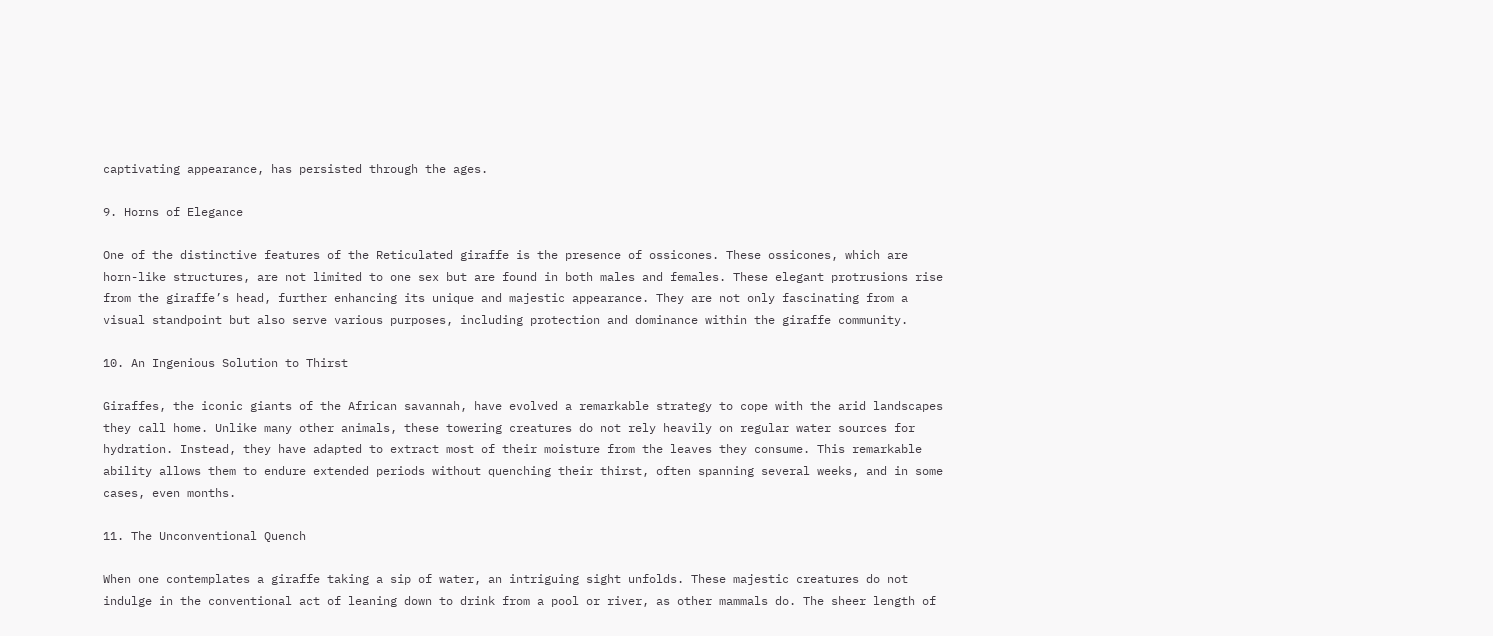captivating appearance, has persisted through the ages.

9. Horns of Elegance

One of the distinctive features of the Reticulated giraffe is the presence of ossicones. These ossicones, which are horn-like structures, are not limited to one sex but are found in both males and females. These elegant protrusions rise from the giraffe’s head, further enhancing its unique and majestic appearance. They are not only fascinating from a visual standpoint but also serve various purposes, including protection and dominance within the giraffe community.

10. An Ingenious Solution to Thirst

Giraffes, the iconic giants of the African savannah, have evolved a remarkable strategy to cope with the arid landscapes they call home. Unlike many other animals, these towering creatures do not rely heavily on regular water sources for hydration. Instead, they have adapted to extract most of their moisture from the leaves they consume. This remarkable ability allows them to endure extended periods without quenching their thirst, often spanning several weeks, and in some cases, even months.

11. The Unconventional Quench

When one contemplates a giraffe taking a sip of water, an intriguing sight unfolds. These majestic creatures do not indulge in the conventional act of leaning down to drink from a pool or river, as other mammals do. The sheer length of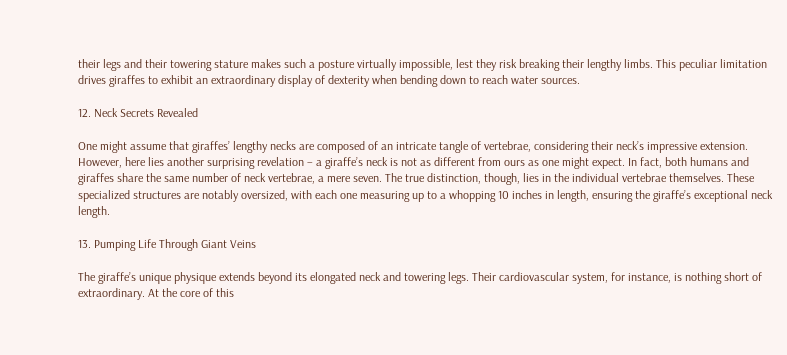their legs and their towering stature makes such a posture virtually impossible, lest they risk breaking their lengthy limbs. This peculiar limitation drives giraffes to exhibit an extraordinary display of dexterity when bending down to reach water sources.

12. Neck Secrets Revealed

One might assume that giraffes’ lengthy necks are composed of an intricate tangle of vertebrae, considering their neck’s impressive extension. However, here lies another surprising revelation – a giraffe’s neck is not as different from ours as one might expect. In fact, both humans and giraffes share the same number of neck vertebrae, a mere seven. The true distinction, though, lies in the individual vertebrae themselves. These specialized structures are notably oversized, with each one measuring up to a whopping 10 inches in length, ensuring the giraffe’s exceptional neck length.

13. Pumping Life Through Giant Veins

The giraffe’s unique physique extends beyond its elongated neck and towering legs. Their cardiovascular system, for instance, is nothing short of extraordinary. At the core of this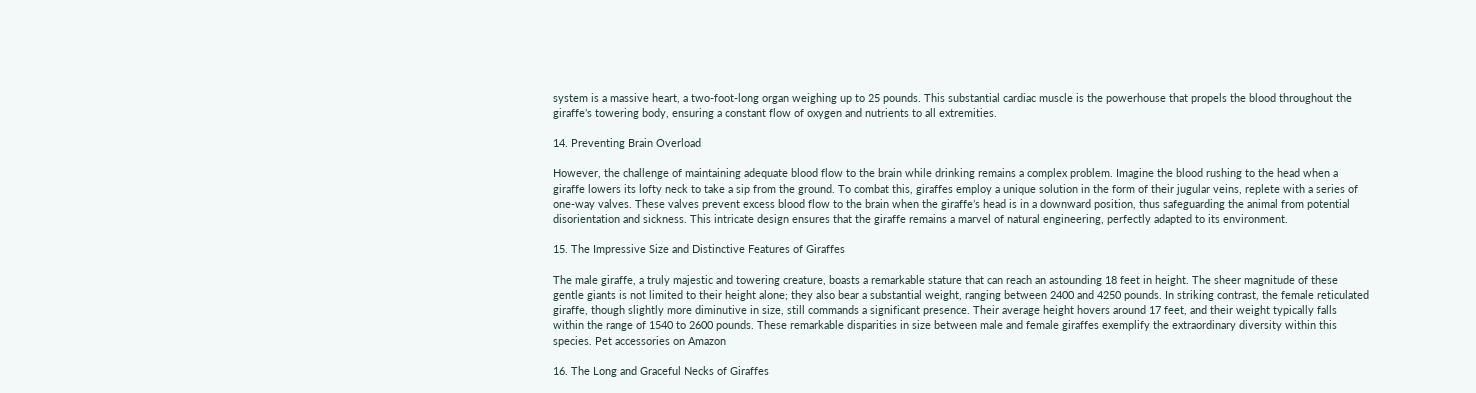system is a massive heart, a two-foot-long organ weighing up to 25 pounds. This substantial cardiac muscle is the powerhouse that propels the blood throughout the giraffe’s towering body, ensuring a constant flow of oxygen and nutrients to all extremities.

14. Preventing Brain Overload

However, the challenge of maintaining adequate blood flow to the brain while drinking remains a complex problem. Imagine the blood rushing to the head when a giraffe lowers its lofty neck to take a sip from the ground. To combat this, giraffes employ a unique solution in the form of their jugular veins, replete with a series of one-way valves. These valves prevent excess blood flow to the brain when the giraffe’s head is in a downward position, thus safeguarding the animal from potential disorientation and sickness. This intricate design ensures that the giraffe remains a marvel of natural engineering, perfectly adapted to its environment.

15. The Impressive Size and Distinctive Features of Giraffes

The male giraffe, a truly majestic and towering creature, boasts a remarkable stature that can reach an astounding 18 feet in height. The sheer magnitude of these gentle giants is not limited to their height alone; they also bear a substantial weight, ranging between 2400 and 4250 pounds. In striking contrast, the female reticulated giraffe, though slightly more diminutive in size, still commands a significant presence. Their average height hovers around 17 feet, and their weight typically falls within the range of 1540 to 2600 pounds. These remarkable disparities in size between male and female giraffes exemplify the extraordinary diversity within this species. Pet accessories on Amazon

16. The Long and Graceful Necks of Giraffes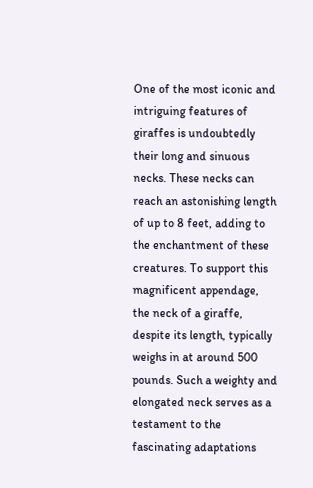One of the most iconic and intriguing features of giraffes is undoubtedly their long and sinuous necks. These necks can reach an astonishing length of up to 8 feet, adding to the enchantment of these creatures. To support this magnificent appendage, the neck of a giraffe, despite its length, typically weighs in at around 500 pounds. Such a weighty and elongated neck serves as a testament to the fascinating adaptations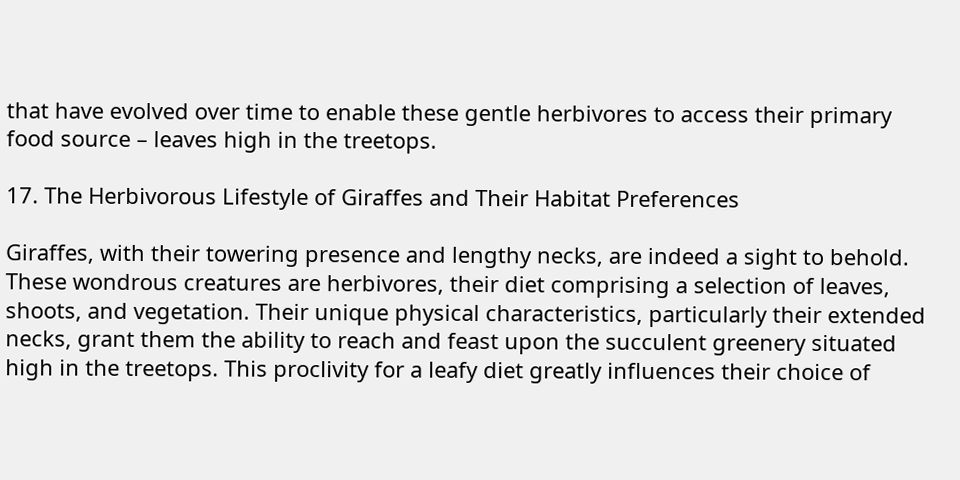that have evolved over time to enable these gentle herbivores to access their primary food source – leaves high in the treetops.

17. The Herbivorous Lifestyle of Giraffes and Their Habitat Preferences

Giraffes, with their towering presence and lengthy necks, are indeed a sight to behold. These wondrous creatures are herbivores, their diet comprising a selection of leaves, shoots, and vegetation. Their unique physical characteristics, particularly their extended necks, grant them the ability to reach and feast upon the succulent greenery situated high in the treetops. This proclivity for a leafy diet greatly influences their choice of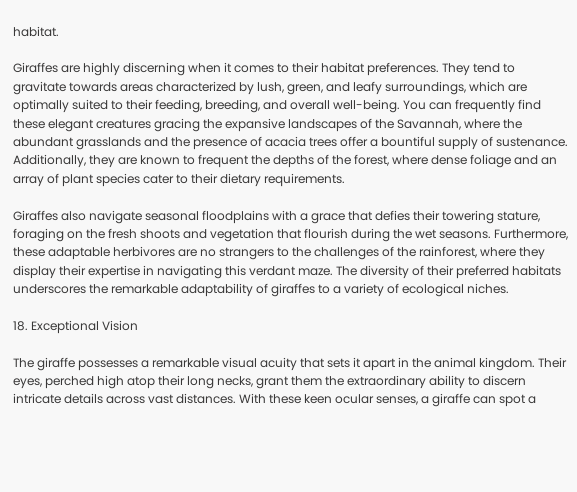habitat.

Giraffes are highly discerning when it comes to their habitat preferences. They tend to gravitate towards areas characterized by lush, green, and leafy surroundings, which are optimally suited to their feeding, breeding, and overall well-being. You can frequently find these elegant creatures gracing the expansive landscapes of the Savannah, where the abundant grasslands and the presence of acacia trees offer a bountiful supply of sustenance. Additionally, they are known to frequent the depths of the forest, where dense foliage and an array of plant species cater to their dietary requirements.

Giraffes also navigate seasonal floodplains with a grace that defies their towering stature, foraging on the fresh shoots and vegetation that flourish during the wet seasons. Furthermore, these adaptable herbivores are no strangers to the challenges of the rainforest, where they display their expertise in navigating this verdant maze. The diversity of their preferred habitats underscores the remarkable adaptability of giraffes to a variety of ecological niches.

18. Exceptional Vision

The giraffe possesses a remarkable visual acuity that sets it apart in the animal kingdom. Their eyes, perched high atop their long necks, grant them the extraordinary ability to discern intricate details across vast distances. With these keen ocular senses, a giraffe can spot a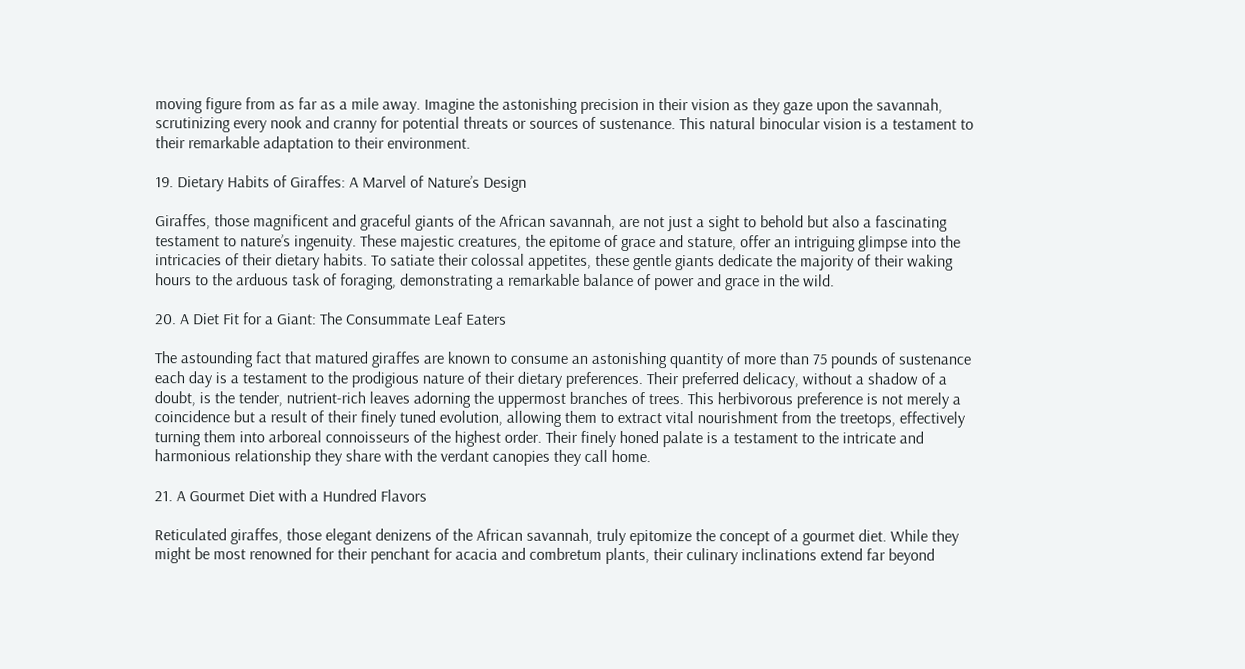moving figure from as far as a mile away. Imagine the astonishing precision in their vision as they gaze upon the savannah, scrutinizing every nook and cranny for potential threats or sources of sustenance. This natural binocular vision is a testament to their remarkable adaptation to their environment.

19. Dietary Habits of Giraffes: A Marvel of Nature’s Design

Giraffes, those magnificent and graceful giants of the African savannah, are not just a sight to behold but also a fascinating testament to nature’s ingenuity. These majestic creatures, the epitome of grace and stature, offer an intriguing glimpse into the intricacies of their dietary habits. To satiate their colossal appetites, these gentle giants dedicate the majority of their waking hours to the arduous task of foraging, demonstrating a remarkable balance of power and grace in the wild.

20. A Diet Fit for a Giant: The Consummate Leaf Eaters

The astounding fact that matured giraffes are known to consume an astonishing quantity of more than 75 pounds of sustenance each day is a testament to the prodigious nature of their dietary preferences. Their preferred delicacy, without a shadow of a doubt, is the tender, nutrient-rich leaves adorning the uppermost branches of trees. This herbivorous preference is not merely a coincidence but a result of their finely tuned evolution, allowing them to extract vital nourishment from the treetops, effectively turning them into arboreal connoisseurs of the highest order. Their finely honed palate is a testament to the intricate and harmonious relationship they share with the verdant canopies they call home.

21. A Gourmet Diet with a Hundred Flavors

Reticulated giraffes, those elegant denizens of the African savannah, truly epitomize the concept of a gourmet diet. While they might be most renowned for their penchant for acacia and combretum plants, their culinary inclinations extend far beyond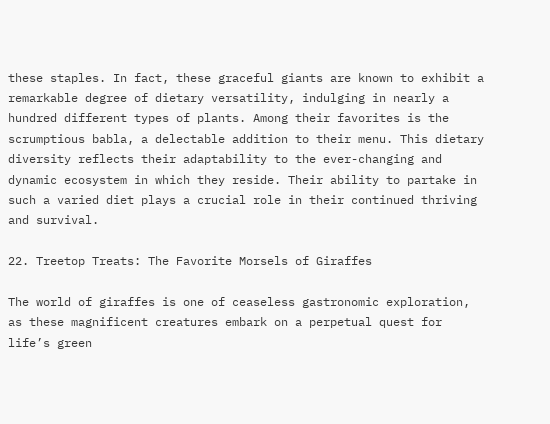these staples. In fact, these graceful giants are known to exhibit a remarkable degree of dietary versatility, indulging in nearly a hundred different types of plants. Among their favorites is the scrumptious babla, a delectable addition to their menu. This dietary diversity reflects their adaptability to the ever-changing and dynamic ecosystem in which they reside. Their ability to partake in such a varied diet plays a crucial role in their continued thriving and survival.

22. Treetop Treats: The Favorite Morsels of Giraffes

The world of giraffes is one of ceaseless gastronomic exploration, as these magnificent creatures embark on a perpetual quest for life’s green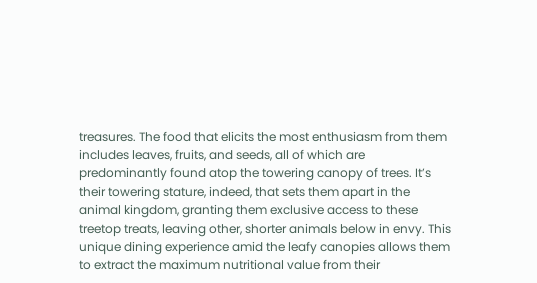treasures. The food that elicits the most enthusiasm from them includes leaves, fruits, and seeds, all of which are predominantly found atop the towering canopy of trees. It’s their towering stature, indeed, that sets them apart in the animal kingdom, granting them exclusive access to these treetop treats, leaving other, shorter animals below in envy. This unique dining experience amid the leafy canopies allows them to extract the maximum nutritional value from their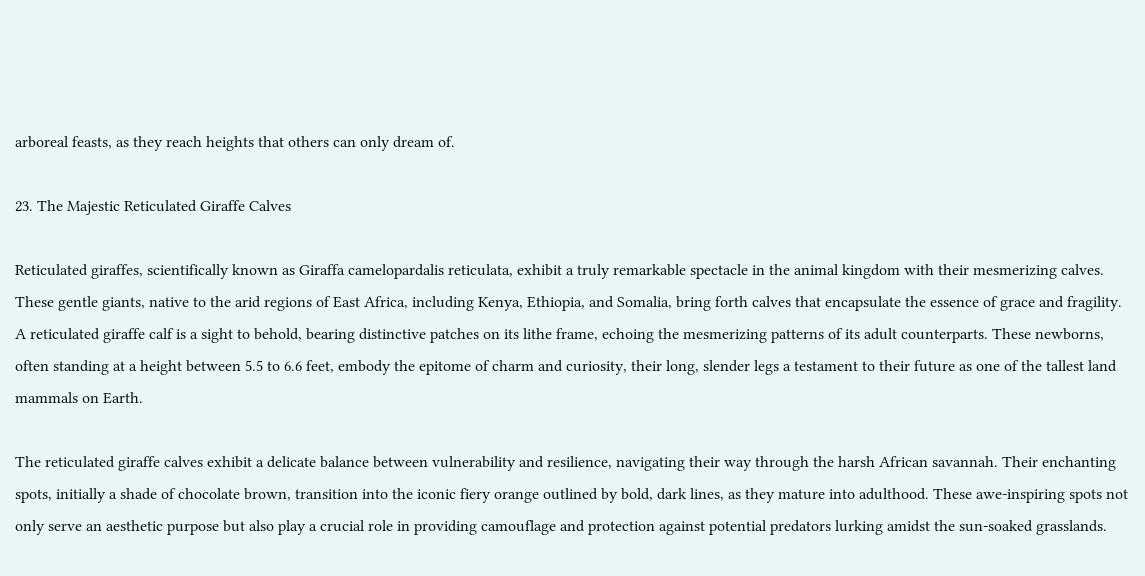arboreal feasts, as they reach heights that others can only dream of.

23. The Majestic Reticulated Giraffe Calves

Reticulated giraffes, scientifically known as Giraffa camelopardalis reticulata, exhibit a truly remarkable spectacle in the animal kingdom with their mesmerizing calves. These gentle giants, native to the arid regions of East Africa, including Kenya, Ethiopia, and Somalia, bring forth calves that encapsulate the essence of grace and fragility. A reticulated giraffe calf is a sight to behold, bearing distinctive patches on its lithe frame, echoing the mesmerizing patterns of its adult counterparts. These newborns, often standing at a height between 5.5 to 6.6 feet, embody the epitome of charm and curiosity, their long, slender legs a testament to their future as one of the tallest land mammals on Earth.

The reticulated giraffe calves exhibit a delicate balance between vulnerability and resilience, navigating their way through the harsh African savannah. Their enchanting spots, initially a shade of chocolate brown, transition into the iconic fiery orange outlined by bold, dark lines, as they mature into adulthood. These awe-inspiring spots not only serve an aesthetic purpose but also play a crucial role in providing camouflage and protection against potential predators lurking amidst the sun-soaked grasslands.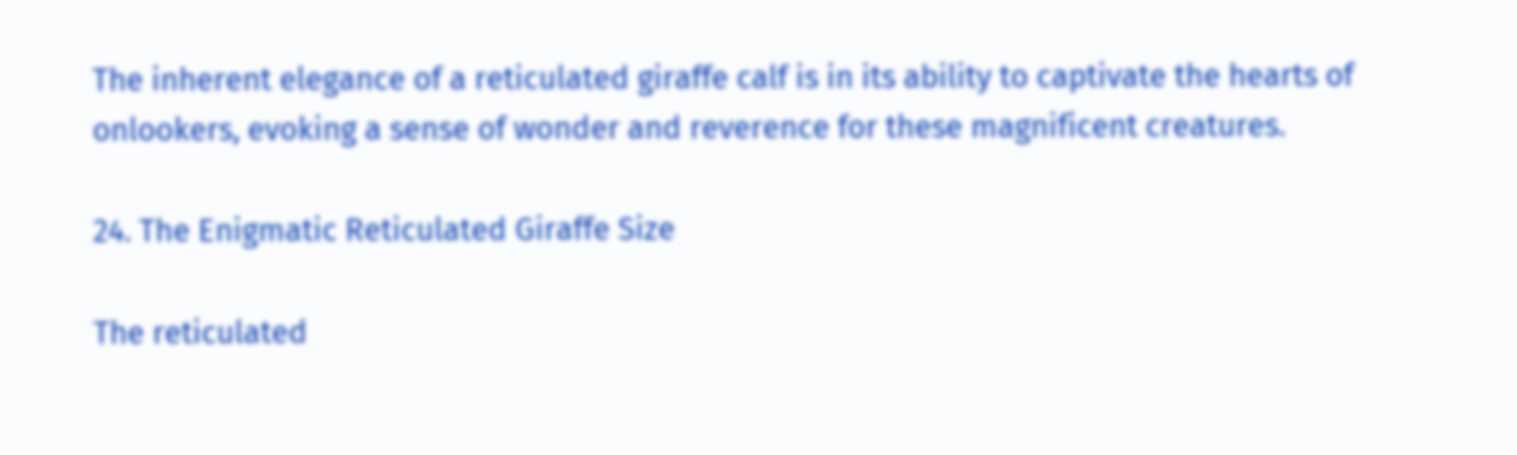The inherent elegance of a reticulated giraffe calf is in its ability to captivate the hearts of onlookers, evoking a sense of wonder and reverence for these magnificent creatures.

24. The Enigmatic Reticulated Giraffe Size

The reticulated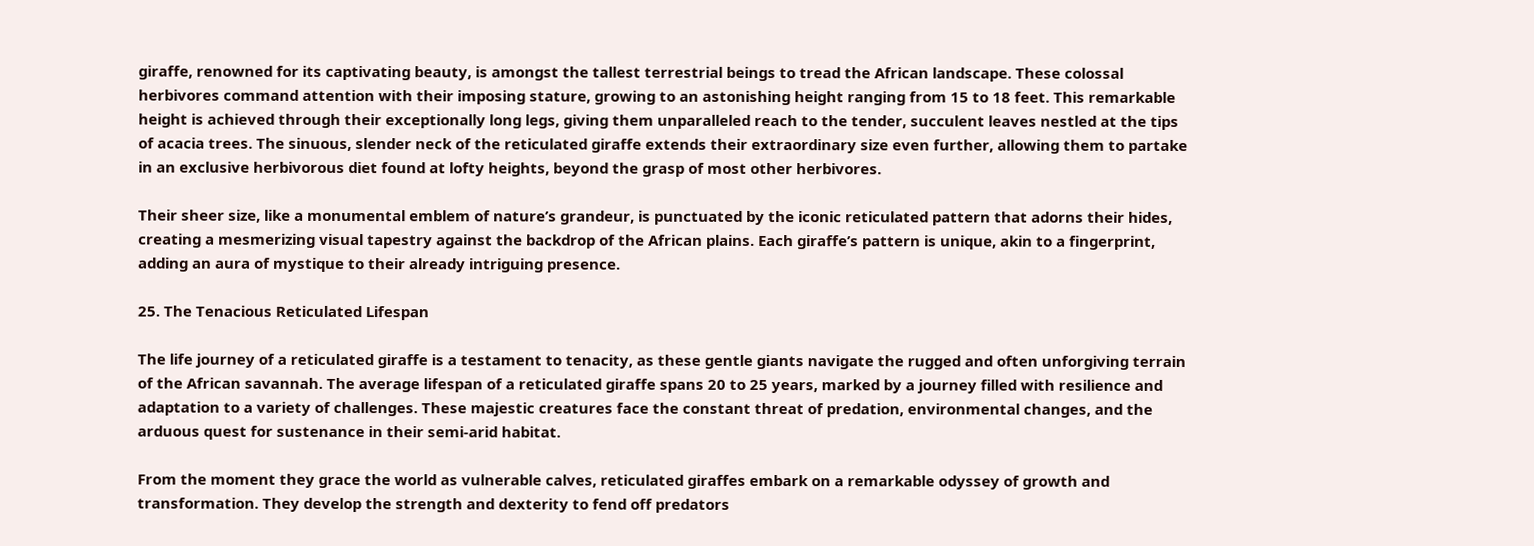giraffe, renowned for its captivating beauty, is amongst the tallest terrestrial beings to tread the African landscape. These colossal herbivores command attention with their imposing stature, growing to an astonishing height ranging from 15 to 18 feet. This remarkable height is achieved through their exceptionally long legs, giving them unparalleled reach to the tender, succulent leaves nestled at the tips of acacia trees. The sinuous, slender neck of the reticulated giraffe extends their extraordinary size even further, allowing them to partake in an exclusive herbivorous diet found at lofty heights, beyond the grasp of most other herbivores.

Their sheer size, like a monumental emblem of nature’s grandeur, is punctuated by the iconic reticulated pattern that adorns their hides, creating a mesmerizing visual tapestry against the backdrop of the African plains. Each giraffe’s pattern is unique, akin to a fingerprint, adding an aura of mystique to their already intriguing presence.

25. The Tenacious Reticulated Lifespan

The life journey of a reticulated giraffe is a testament to tenacity, as these gentle giants navigate the rugged and often unforgiving terrain of the African savannah. The average lifespan of a reticulated giraffe spans 20 to 25 years, marked by a journey filled with resilience and adaptation to a variety of challenges. These majestic creatures face the constant threat of predation, environmental changes, and the arduous quest for sustenance in their semi-arid habitat.

From the moment they grace the world as vulnerable calves, reticulated giraffes embark on a remarkable odyssey of growth and transformation. They develop the strength and dexterity to fend off predators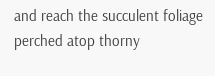and reach the succulent foliage perched atop thorny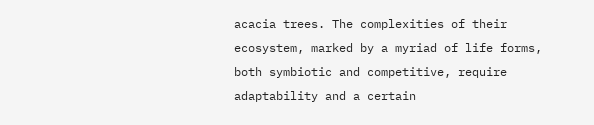acacia trees. The complexities of their ecosystem, marked by a myriad of life forms, both symbiotic and competitive, require adaptability and a certain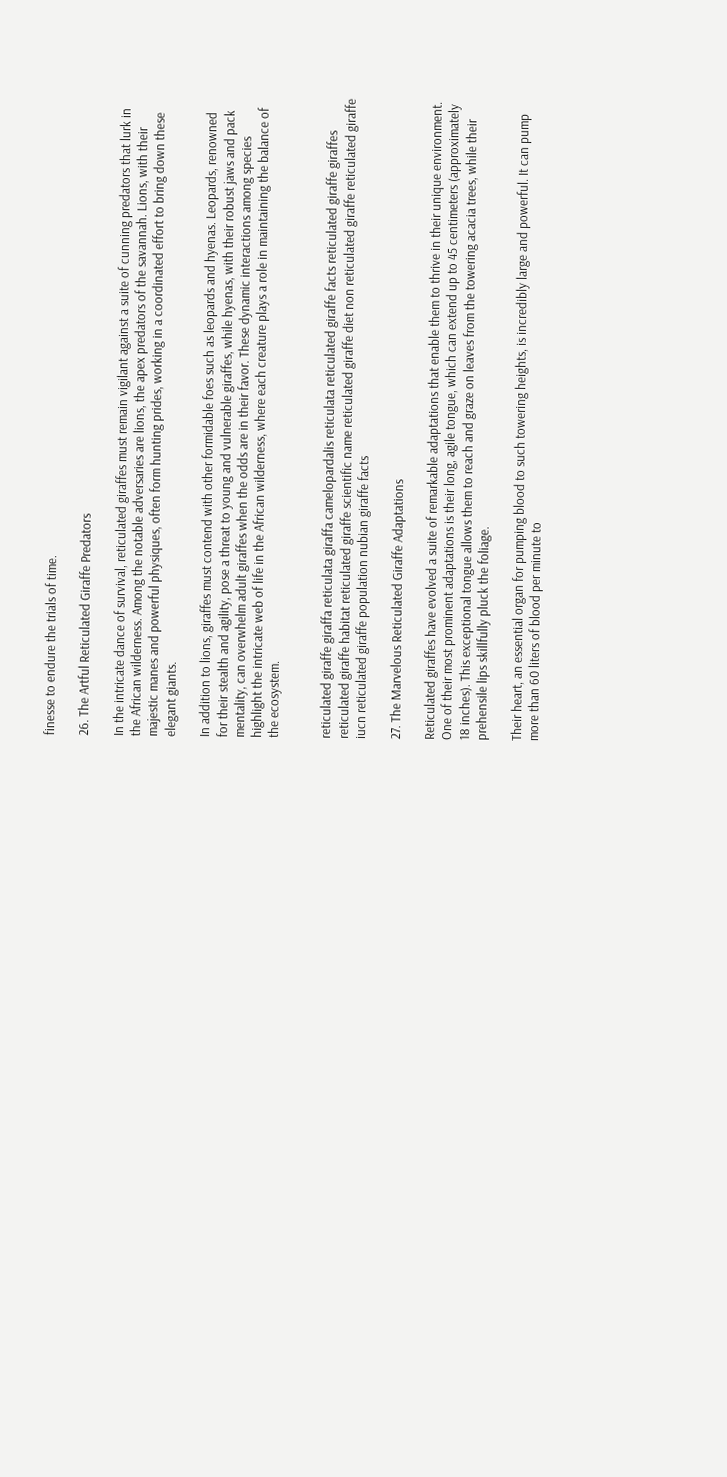finesse to endure the trials of time.

26. The Artful Reticulated Giraffe Predators

In the intricate dance of survival, reticulated giraffes must remain vigilant against a suite of cunning predators that lurk in the African wilderness. Among the notable adversaries are lions, the apex predators of the savannah. Lions, with their majestic manes and powerful physiques, often form hunting prides, working in a coordinated effort to bring down these elegant giants.

In addition to lions, giraffes must contend with other formidable foes such as leopards and hyenas. Leopards, renowned for their stealth and agility, pose a threat to young and vulnerable giraffes, while hyenas, with their robust jaws and pack mentality, can overwhelm adult giraffes when the odds are in their favor. These dynamic interactions among species highlight the intricate web of life in the African wilderness, where each creature plays a role in maintaining the balance of the ecosystem.


reticulated giraffe giraffa reticulata giraffa camelopardalis reticulata reticulated giraffe facts reticulated giraffe giraffes reticulated giraffe habitat reticulated giraffe scientific name reticulated giraffe diet non reticulated giraffe reticulated giraffe iucn reticulated giraffe population nubian giraffe facts

27. The Marvelous Reticulated Giraffe Adaptations

Reticulated giraffes have evolved a suite of remarkable adaptations that enable them to thrive in their unique environment. One of their most prominent adaptations is their long, agile tongue, which can extend up to 45 centimeters (approximately 18 inches). This exceptional tongue allows them to reach and graze on leaves from the towering acacia trees, while their prehensile lips skillfully pluck the foliage.

Their heart, an essential organ for pumping blood to such towering heights, is incredibly large and powerful. It can pump more than 60 liters of blood per minute to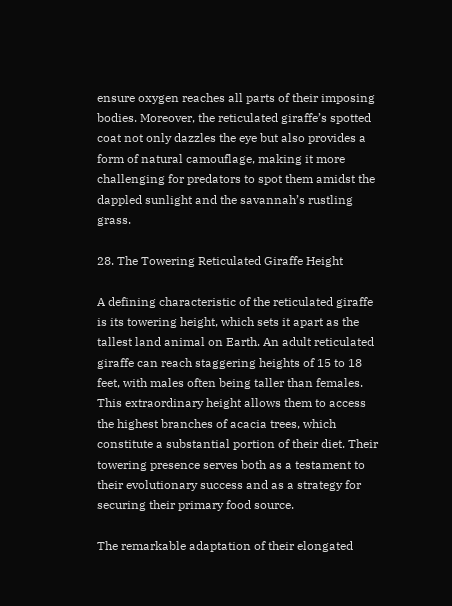ensure oxygen reaches all parts of their imposing bodies. Moreover, the reticulated giraffe’s spotted coat not only dazzles the eye but also provides a form of natural camouflage, making it more challenging for predators to spot them amidst the dappled sunlight and the savannah’s rustling grass.

28. The Towering Reticulated Giraffe Height

A defining characteristic of the reticulated giraffe is its towering height, which sets it apart as the tallest land animal on Earth. An adult reticulated giraffe can reach staggering heights of 15 to 18 feet, with males often being taller than females. This extraordinary height allows them to access the highest branches of acacia trees, which constitute a substantial portion of their diet. Their towering presence serves both as a testament to their evolutionary success and as a strategy for securing their primary food source.

The remarkable adaptation of their elongated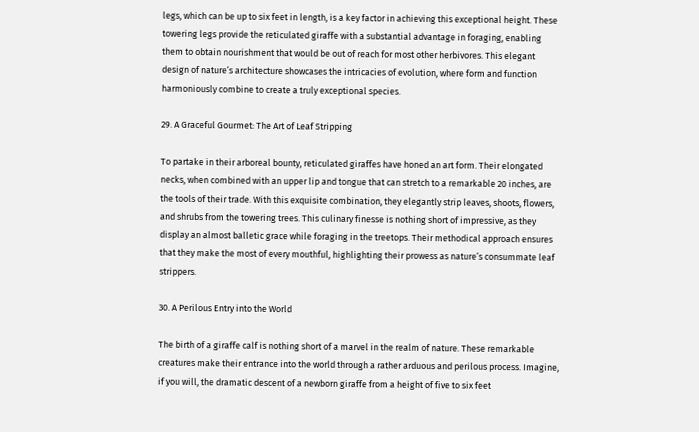legs, which can be up to six feet in length, is a key factor in achieving this exceptional height. These towering legs provide the reticulated giraffe with a substantial advantage in foraging, enabling them to obtain nourishment that would be out of reach for most other herbivores. This elegant design of nature’s architecture showcases the intricacies of evolution, where form and function harmoniously combine to create a truly exceptional species.

29. A Graceful Gourmet: The Art of Leaf Stripping

To partake in their arboreal bounty, reticulated giraffes have honed an art form. Their elongated necks, when combined with an upper lip and tongue that can stretch to a remarkable 20 inches, are the tools of their trade. With this exquisite combination, they elegantly strip leaves, shoots, flowers, and shrubs from the towering trees. This culinary finesse is nothing short of impressive, as they display an almost balletic grace while foraging in the treetops. Their methodical approach ensures that they make the most of every mouthful, highlighting their prowess as nature’s consummate leaf strippers.

30. A Perilous Entry into the World

The birth of a giraffe calf is nothing short of a marvel in the realm of nature. These remarkable creatures make their entrance into the world through a rather arduous and perilous process. Imagine, if you will, the dramatic descent of a newborn giraffe from a height of five to six feet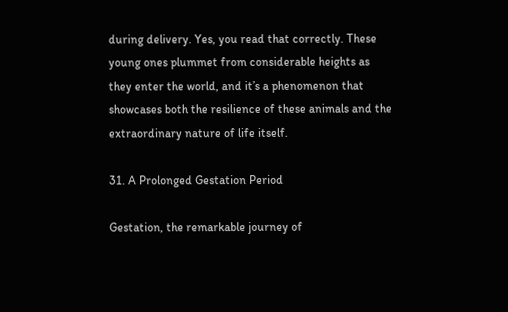during delivery. Yes, you read that correctly. These young ones plummet from considerable heights as they enter the world, and it’s a phenomenon that showcases both the resilience of these animals and the extraordinary nature of life itself.

31. A Prolonged Gestation Period

Gestation, the remarkable journey of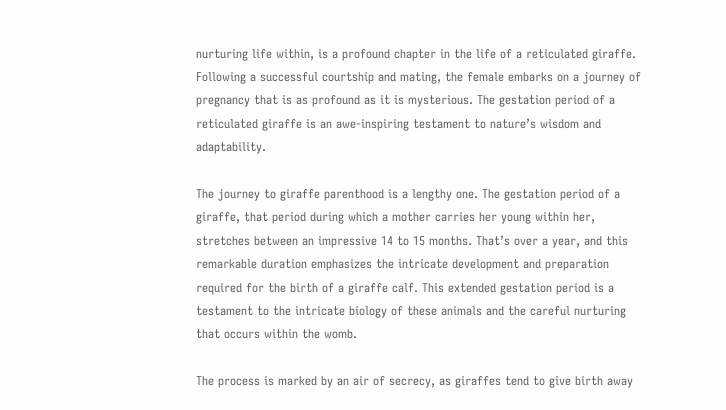nurturing life within, is a profound chapter in the life of a reticulated giraffe. Following a successful courtship and mating, the female embarks on a journey of pregnancy that is as profound as it is mysterious. The gestation period of a reticulated giraffe is an awe-inspiring testament to nature’s wisdom and adaptability.

The journey to giraffe parenthood is a lengthy one. The gestation period of a giraffe, that period during which a mother carries her young within her, stretches between an impressive 14 to 15 months. That’s over a year, and this remarkable duration emphasizes the intricate development and preparation required for the birth of a giraffe calf. This extended gestation period is a testament to the intricate biology of these animals and the careful nurturing that occurs within the womb.

The process is marked by an air of secrecy, as giraffes tend to give birth away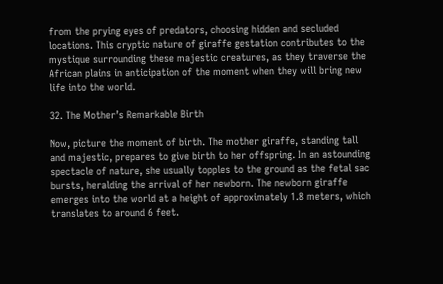from the prying eyes of predators, choosing hidden and secluded locations. This cryptic nature of giraffe gestation contributes to the mystique surrounding these majestic creatures, as they traverse the African plains in anticipation of the moment when they will bring new life into the world.

32. The Mother’s Remarkable Birth

Now, picture the moment of birth. The mother giraffe, standing tall and majestic, prepares to give birth to her offspring. In an astounding spectacle of nature, she usually topples to the ground as the fetal sac bursts, heralding the arrival of her newborn. The newborn giraffe emerges into the world at a height of approximately 1.8 meters, which translates to around 6 feet.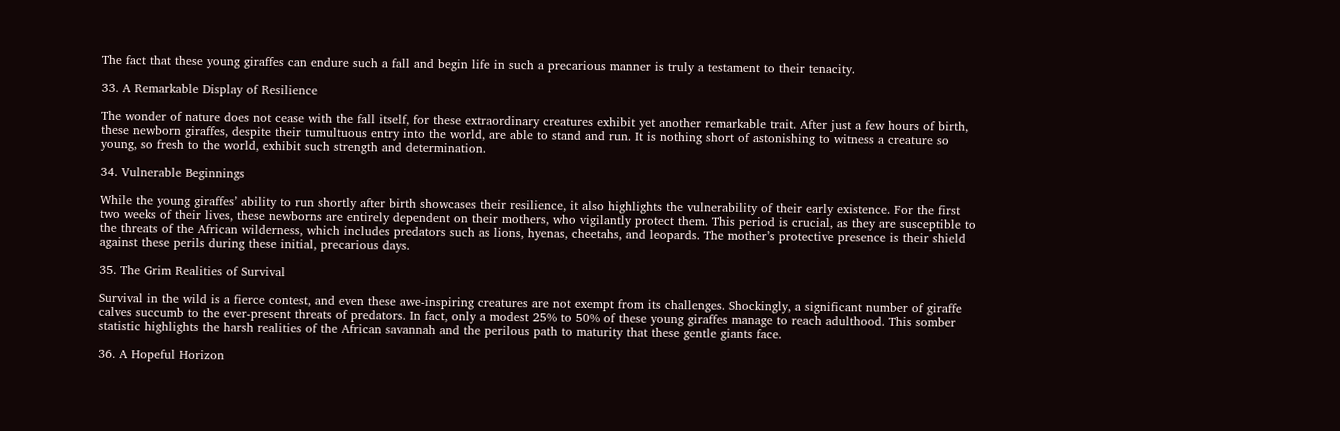The fact that these young giraffes can endure such a fall and begin life in such a precarious manner is truly a testament to their tenacity.

33. A Remarkable Display of Resilience

The wonder of nature does not cease with the fall itself, for these extraordinary creatures exhibit yet another remarkable trait. After just a few hours of birth, these newborn giraffes, despite their tumultuous entry into the world, are able to stand and run. It is nothing short of astonishing to witness a creature so young, so fresh to the world, exhibit such strength and determination.

34. Vulnerable Beginnings

While the young giraffes’ ability to run shortly after birth showcases their resilience, it also highlights the vulnerability of their early existence. For the first two weeks of their lives, these newborns are entirely dependent on their mothers, who vigilantly protect them. This period is crucial, as they are susceptible to the threats of the African wilderness, which includes predators such as lions, hyenas, cheetahs, and leopards. The mother’s protective presence is their shield against these perils during these initial, precarious days.

35. The Grim Realities of Survival

Survival in the wild is a fierce contest, and even these awe-inspiring creatures are not exempt from its challenges. Shockingly, a significant number of giraffe calves succumb to the ever-present threats of predators. In fact, only a modest 25% to 50% of these young giraffes manage to reach adulthood. This somber statistic highlights the harsh realities of the African savannah and the perilous path to maturity that these gentle giants face.

36. A Hopeful Horizon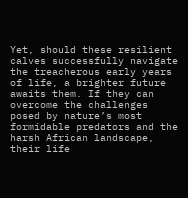Yet, should these resilient calves successfully navigate the treacherous early years of life, a brighter future awaits them. If they can overcome the challenges posed by nature’s most formidable predators and the harsh African landscape, their life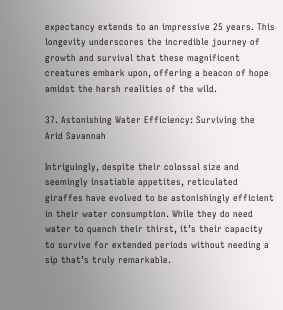expectancy extends to an impressive 25 years. This longevity underscores the incredible journey of growth and survival that these magnificent creatures embark upon, offering a beacon of hope amidst the harsh realities of the wild.

37. Astonishing Water Efficiency: Surviving the Arid Savannah

Intriguingly, despite their colossal size and seemingly insatiable appetites, reticulated giraffes have evolved to be astonishingly efficient in their water consumption. While they do need water to quench their thirst, it’s their capacity to survive for extended periods without needing a sip that’s truly remarkable.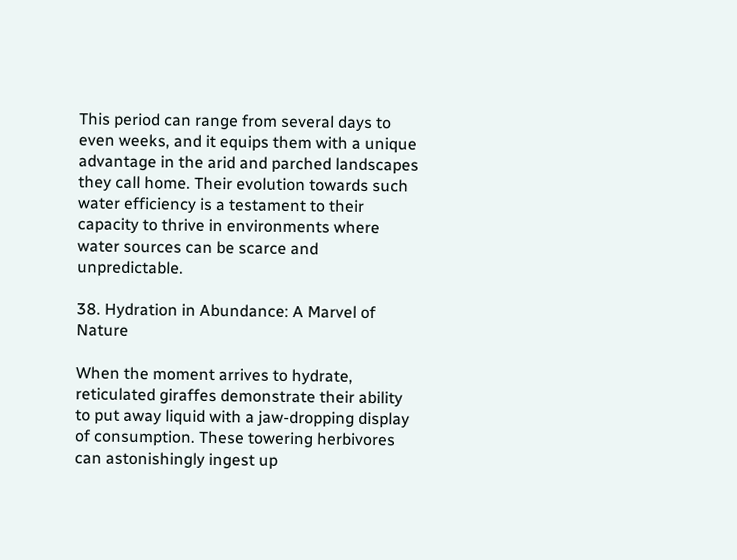This period can range from several days to even weeks, and it equips them with a unique advantage in the arid and parched landscapes they call home. Their evolution towards such water efficiency is a testament to their capacity to thrive in environments where water sources can be scarce and unpredictable.

38. Hydration in Abundance: A Marvel of Nature

When the moment arrives to hydrate, reticulated giraffes demonstrate their ability to put away liquid with a jaw-dropping display of consumption. These towering herbivores can astonishingly ingest up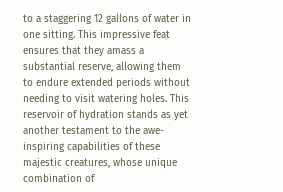to a staggering 12 gallons of water in one sitting. This impressive feat ensures that they amass a substantial reserve, allowing them to endure extended periods without needing to visit watering holes. This reservoir of hydration stands as yet another testament to the awe-inspiring capabilities of these majestic creatures, whose unique combination of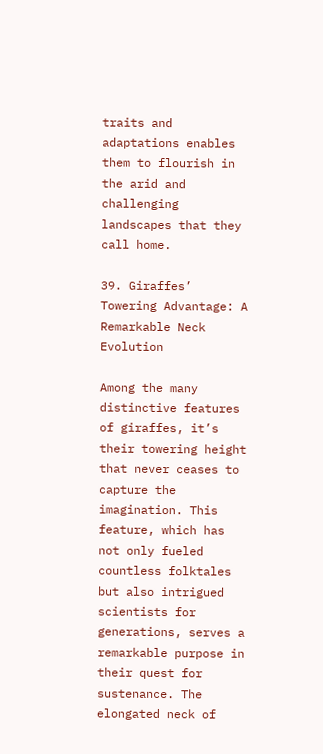traits and adaptations enables them to flourish in the arid and challenging landscapes that they call home.

39. Giraffes’ Towering Advantage: A Remarkable Neck Evolution

Among the many distinctive features of giraffes, it’s their towering height that never ceases to capture the imagination. This feature, which has not only fueled countless folktales but also intrigued scientists for generations, serves a remarkable purpose in their quest for sustenance. The elongated neck of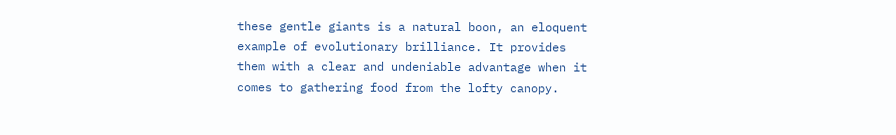these gentle giants is a natural boon, an eloquent example of evolutionary brilliance. It provides them with a clear and undeniable advantage when it comes to gathering food from the lofty canopy.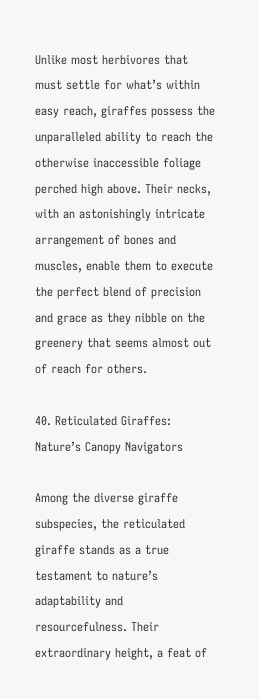Unlike most herbivores that must settle for what’s within easy reach, giraffes possess the unparalleled ability to reach the otherwise inaccessible foliage perched high above. Their necks, with an astonishingly intricate arrangement of bones and muscles, enable them to execute the perfect blend of precision and grace as they nibble on the greenery that seems almost out of reach for others.

40. Reticulated Giraffes: Nature’s Canopy Navigators

Among the diverse giraffe subspecies, the reticulated giraffe stands as a true testament to nature’s adaptability and resourcefulness. Their extraordinary height, a feat of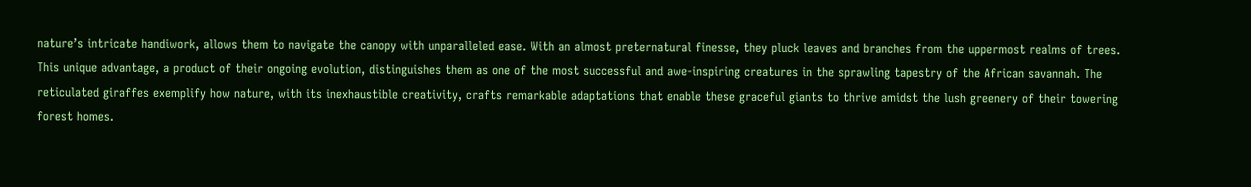nature’s intricate handiwork, allows them to navigate the canopy with unparalleled ease. With an almost preternatural finesse, they pluck leaves and branches from the uppermost realms of trees. This unique advantage, a product of their ongoing evolution, distinguishes them as one of the most successful and awe-inspiring creatures in the sprawling tapestry of the African savannah. The reticulated giraffes exemplify how nature, with its inexhaustible creativity, crafts remarkable adaptations that enable these graceful giants to thrive amidst the lush greenery of their towering forest homes.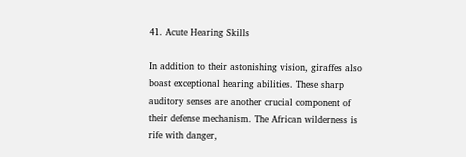41. Acute Hearing Skills

In addition to their astonishing vision, giraffes also boast exceptional hearing abilities. These sharp auditory senses are another crucial component of their defense mechanism. The African wilderness is rife with danger,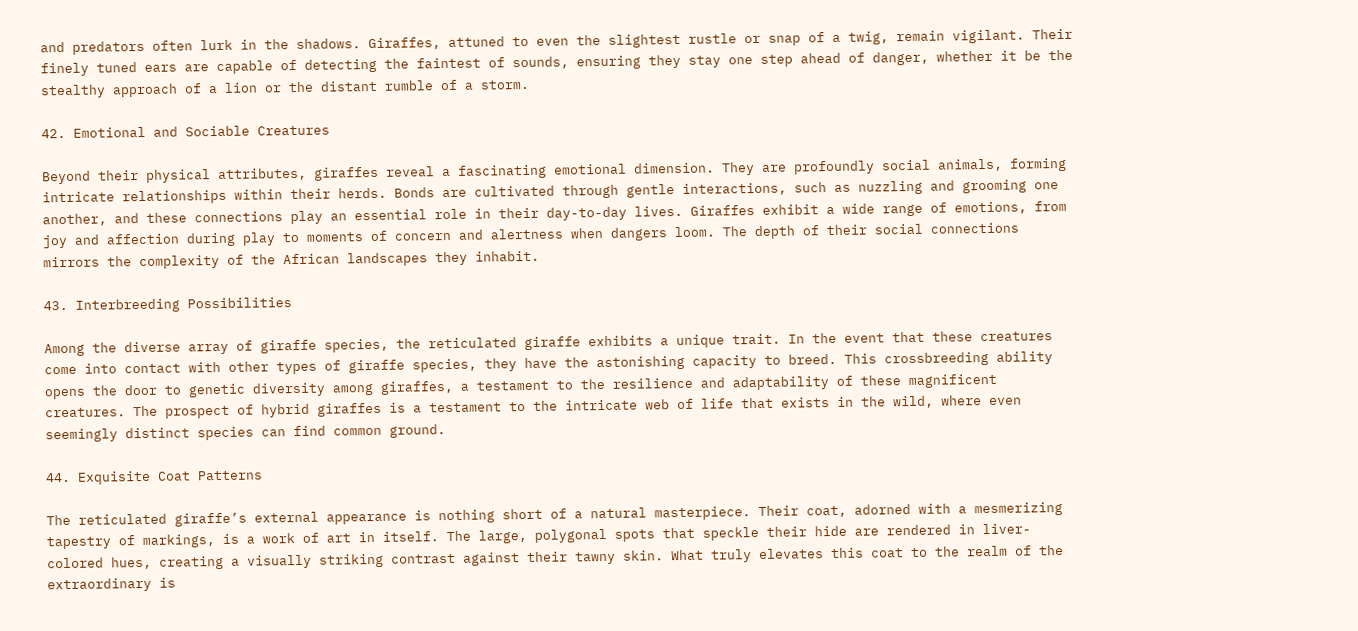and predators often lurk in the shadows. Giraffes, attuned to even the slightest rustle or snap of a twig, remain vigilant. Their finely tuned ears are capable of detecting the faintest of sounds, ensuring they stay one step ahead of danger, whether it be the stealthy approach of a lion or the distant rumble of a storm.

42. Emotional and Sociable Creatures

Beyond their physical attributes, giraffes reveal a fascinating emotional dimension. They are profoundly social animals, forming intricate relationships within their herds. Bonds are cultivated through gentle interactions, such as nuzzling and grooming one another, and these connections play an essential role in their day-to-day lives. Giraffes exhibit a wide range of emotions, from joy and affection during play to moments of concern and alertness when dangers loom. The depth of their social connections mirrors the complexity of the African landscapes they inhabit.

43. Interbreeding Possibilities

Among the diverse array of giraffe species, the reticulated giraffe exhibits a unique trait. In the event that these creatures come into contact with other types of giraffe species, they have the astonishing capacity to breed. This crossbreeding ability opens the door to genetic diversity among giraffes, a testament to the resilience and adaptability of these magnificent creatures. The prospect of hybrid giraffes is a testament to the intricate web of life that exists in the wild, where even seemingly distinct species can find common ground.

44. Exquisite Coat Patterns

The reticulated giraffe’s external appearance is nothing short of a natural masterpiece. Their coat, adorned with a mesmerizing tapestry of markings, is a work of art in itself. The large, polygonal spots that speckle their hide are rendered in liver-colored hues, creating a visually striking contrast against their tawny skin. What truly elevates this coat to the realm of the extraordinary is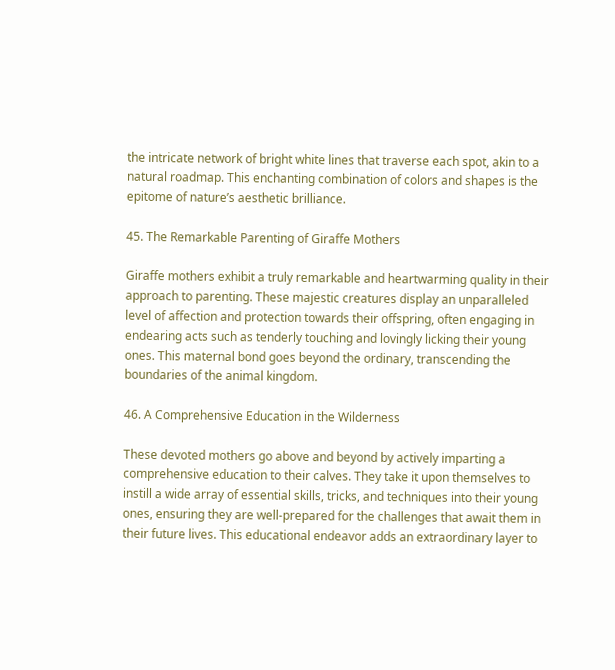the intricate network of bright white lines that traverse each spot, akin to a natural roadmap. This enchanting combination of colors and shapes is the epitome of nature’s aesthetic brilliance.

45. The Remarkable Parenting of Giraffe Mothers

Giraffe mothers exhibit a truly remarkable and heartwarming quality in their approach to parenting. These majestic creatures display an unparalleled level of affection and protection towards their offspring, often engaging in endearing acts such as tenderly touching and lovingly licking their young ones. This maternal bond goes beyond the ordinary, transcending the boundaries of the animal kingdom.

46. A Comprehensive Education in the Wilderness

These devoted mothers go above and beyond by actively imparting a comprehensive education to their calves. They take it upon themselves to instill a wide array of essential skills, tricks, and techniques into their young ones, ensuring they are well-prepared for the challenges that await them in their future lives. This educational endeavor adds an extraordinary layer to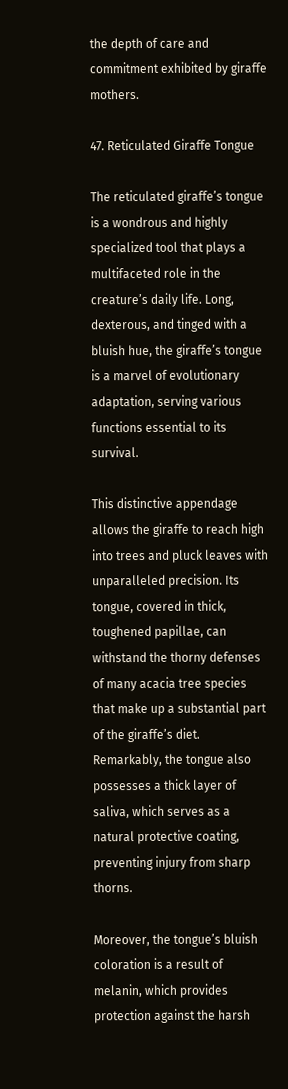the depth of care and commitment exhibited by giraffe mothers.

47. Reticulated Giraffe Tongue

The reticulated giraffe’s tongue is a wondrous and highly specialized tool that plays a multifaceted role in the creature’s daily life. Long, dexterous, and tinged with a bluish hue, the giraffe’s tongue is a marvel of evolutionary adaptation, serving various functions essential to its survival.

This distinctive appendage allows the giraffe to reach high into trees and pluck leaves with unparalleled precision. Its tongue, covered in thick, toughened papillae, can withstand the thorny defenses of many acacia tree species that make up a substantial part of the giraffe’s diet. Remarkably, the tongue also possesses a thick layer of saliva, which serves as a natural protective coating, preventing injury from sharp thorns.

Moreover, the tongue’s bluish coloration is a result of melanin, which provides protection against the harsh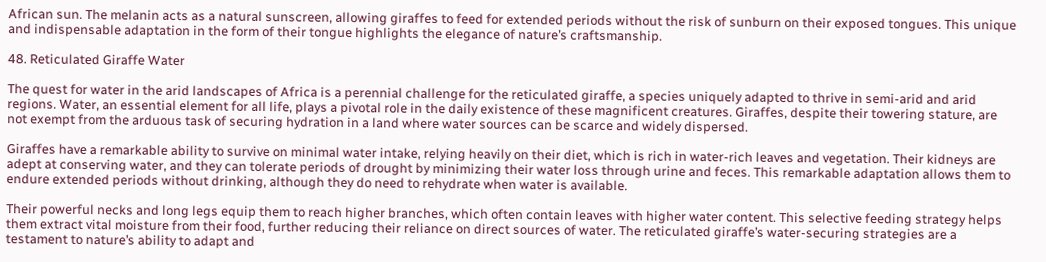African sun. The melanin acts as a natural sunscreen, allowing giraffes to feed for extended periods without the risk of sunburn on their exposed tongues. This unique and indispensable adaptation in the form of their tongue highlights the elegance of nature’s craftsmanship.

48. Reticulated Giraffe Water

The quest for water in the arid landscapes of Africa is a perennial challenge for the reticulated giraffe, a species uniquely adapted to thrive in semi-arid and arid regions. Water, an essential element for all life, plays a pivotal role in the daily existence of these magnificent creatures. Giraffes, despite their towering stature, are not exempt from the arduous task of securing hydration in a land where water sources can be scarce and widely dispersed.

Giraffes have a remarkable ability to survive on minimal water intake, relying heavily on their diet, which is rich in water-rich leaves and vegetation. Their kidneys are adept at conserving water, and they can tolerate periods of drought by minimizing their water loss through urine and feces. This remarkable adaptation allows them to endure extended periods without drinking, although they do need to rehydrate when water is available.

Their powerful necks and long legs equip them to reach higher branches, which often contain leaves with higher water content. This selective feeding strategy helps them extract vital moisture from their food, further reducing their reliance on direct sources of water. The reticulated giraffe’s water-securing strategies are a testament to nature’s ability to adapt and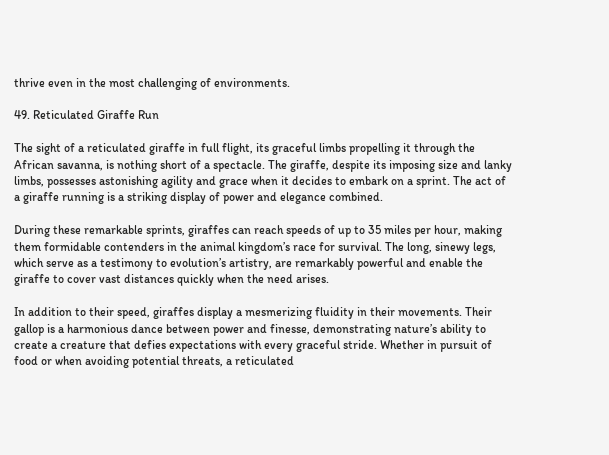thrive even in the most challenging of environments.

49. Reticulated Giraffe Run

The sight of a reticulated giraffe in full flight, its graceful limbs propelling it through the African savanna, is nothing short of a spectacle. The giraffe, despite its imposing size and lanky limbs, possesses astonishing agility and grace when it decides to embark on a sprint. The act of a giraffe running is a striking display of power and elegance combined.

During these remarkable sprints, giraffes can reach speeds of up to 35 miles per hour, making them formidable contenders in the animal kingdom’s race for survival. The long, sinewy legs, which serve as a testimony to evolution’s artistry, are remarkably powerful and enable the giraffe to cover vast distances quickly when the need arises.

In addition to their speed, giraffes display a mesmerizing fluidity in their movements. Their gallop is a harmonious dance between power and finesse, demonstrating nature’s ability to create a creature that defies expectations with every graceful stride. Whether in pursuit of food or when avoiding potential threats, a reticulated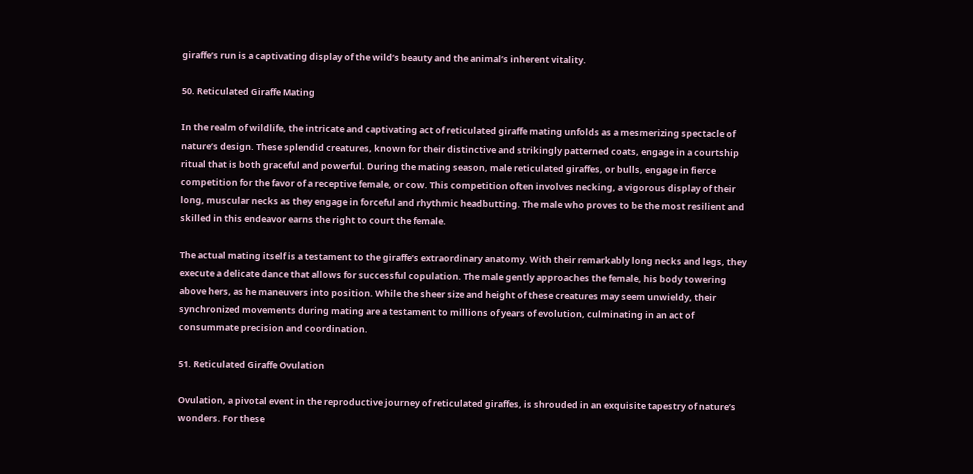giraffe’s run is a captivating display of the wild’s beauty and the animal’s inherent vitality.

50. Reticulated Giraffe Mating

In the realm of wildlife, the intricate and captivating act of reticulated giraffe mating unfolds as a mesmerizing spectacle of nature’s design. These splendid creatures, known for their distinctive and strikingly patterned coats, engage in a courtship ritual that is both graceful and powerful. During the mating season, male reticulated giraffes, or bulls, engage in fierce competition for the favor of a receptive female, or cow. This competition often involves necking, a vigorous display of their long, muscular necks as they engage in forceful and rhythmic headbutting. The male who proves to be the most resilient and skilled in this endeavor earns the right to court the female.

The actual mating itself is a testament to the giraffe’s extraordinary anatomy. With their remarkably long necks and legs, they execute a delicate dance that allows for successful copulation. The male gently approaches the female, his body towering above hers, as he maneuvers into position. While the sheer size and height of these creatures may seem unwieldy, their synchronized movements during mating are a testament to millions of years of evolution, culminating in an act of consummate precision and coordination.

51. Reticulated Giraffe Ovulation

Ovulation, a pivotal event in the reproductive journey of reticulated giraffes, is shrouded in an exquisite tapestry of nature’s wonders. For these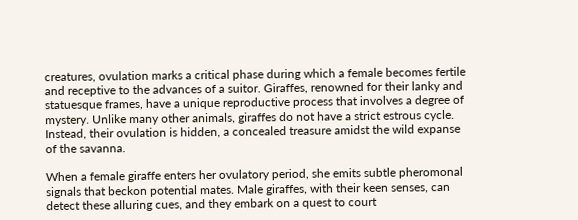creatures, ovulation marks a critical phase during which a female becomes fertile and receptive to the advances of a suitor. Giraffes, renowned for their lanky and statuesque frames, have a unique reproductive process that involves a degree of mystery. Unlike many other animals, giraffes do not have a strict estrous cycle. Instead, their ovulation is hidden, a concealed treasure amidst the wild expanse of the savanna.

When a female giraffe enters her ovulatory period, she emits subtle pheromonal signals that beckon potential mates. Male giraffes, with their keen senses, can detect these alluring cues, and they embark on a quest to court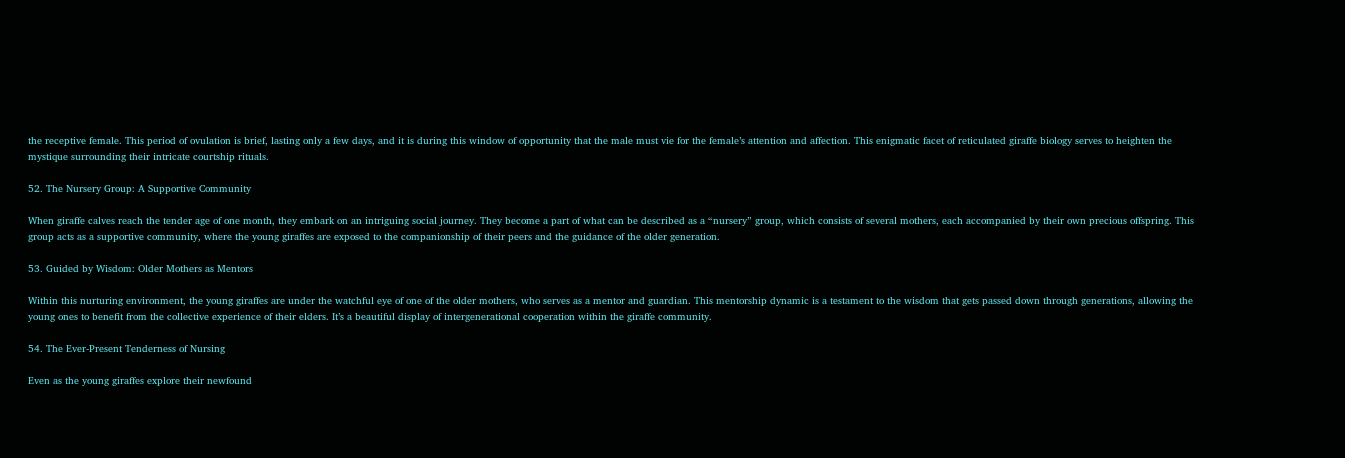the receptive female. This period of ovulation is brief, lasting only a few days, and it is during this window of opportunity that the male must vie for the female’s attention and affection. This enigmatic facet of reticulated giraffe biology serves to heighten the mystique surrounding their intricate courtship rituals.

52. The Nursery Group: A Supportive Community

When giraffe calves reach the tender age of one month, they embark on an intriguing social journey. They become a part of what can be described as a “nursery” group, which consists of several mothers, each accompanied by their own precious offspring. This group acts as a supportive community, where the young giraffes are exposed to the companionship of their peers and the guidance of the older generation.

53. Guided by Wisdom: Older Mothers as Mentors

Within this nurturing environment, the young giraffes are under the watchful eye of one of the older mothers, who serves as a mentor and guardian. This mentorship dynamic is a testament to the wisdom that gets passed down through generations, allowing the young ones to benefit from the collective experience of their elders. It’s a beautiful display of intergenerational cooperation within the giraffe community.

54. The Ever-Present Tenderness of Nursing

Even as the young giraffes explore their newfound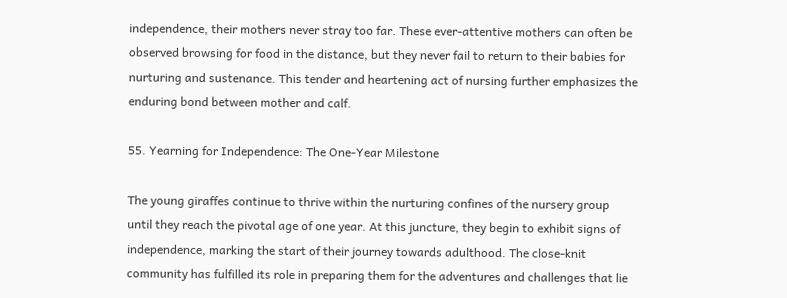independence, their mothers never stray too far. These ever-attentive mothers can often be observed browsing for food in the distance, but they never fail to return to their babies for nurturing and sustenance. This tender and heartening act of nursing further emphasizes the enduring bond between mother and calf.

55. Yearning for Independence: The One-Year Milestone

The young giraffes continue to thrive within the nurturing confines of the nursery group until they reach the pivotal age of one year. At this juncture, they begin to exhibit signs of independence, marking the start of their journey towards adulthood. The close-knit community has fulfilled its role in preparing them for the adventures and challenges that lie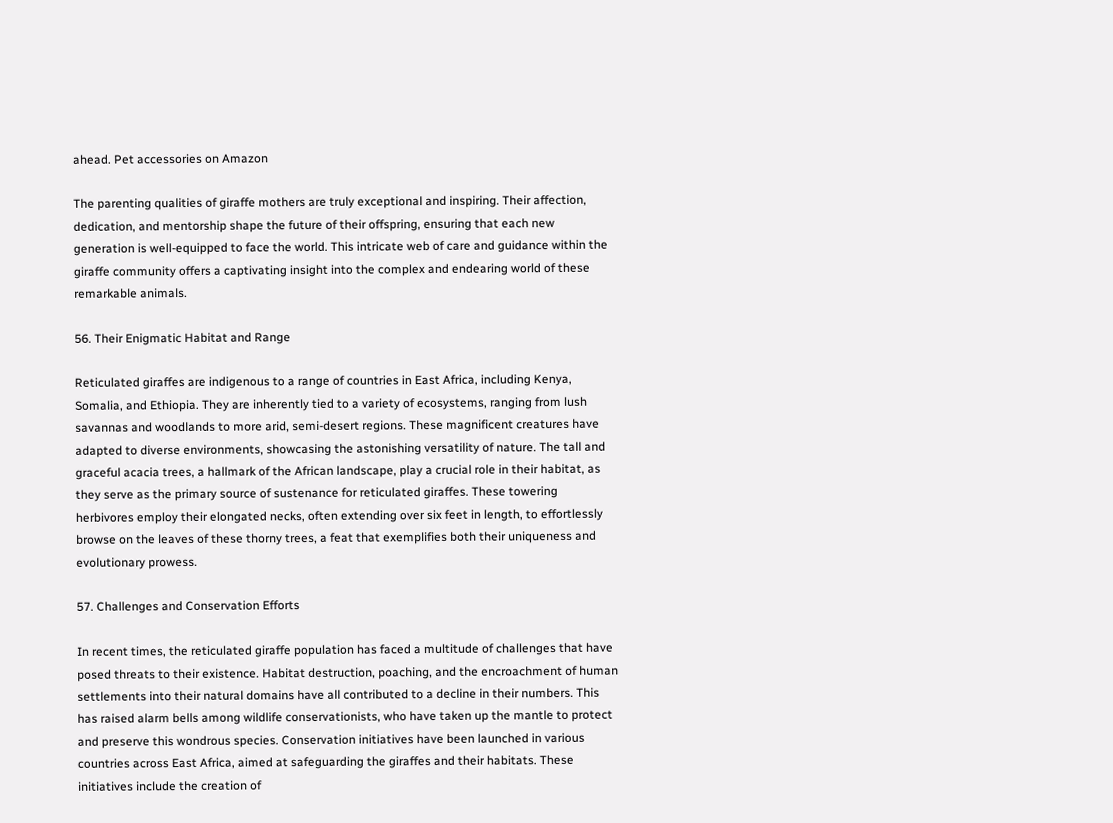ahead. Pet accessories on Amazon

The parenting qualities of giraffe mothers are truly exceptional and inspiring. Their affection, dedication, and mentorship shape the future of their offspring, ensuring that each new generation is well-equipped to face the world. This intricate web of care and guidance within the giraffe community offers a captivating insight into the complex and endearing world of these remarkable animals.

56. Their Enigmatic Habitat and Range

Reticulated giraffes are indigenous to a range of countries in East Africa, including Kenya, Somalia, and Ethiopia. They are inherently tied to a variety of ecosystems, ranging from lush savannas and woodlands to more arid, semi-desert regions. These magnificent creatures have adapted to diverse environments, showcasing the astonishing versatility of nature. The tall and graceful acacia trees, a hallmark of the African landscape, play a crucial role in their habitat, as they serve as the primary source of sustenance for reticulated giraffes. These towering herbivores employ their elongated necks, often extending over six feet in length, to effortlessly browse on the leaves of these thorny trees, a feat that exemplifies both their uniqueness and evolutionary prowess.

57. Challenges and Conservation Efforts

In recent times, the reticulated giraffe population has faced a multitude of challenges that have posed threats to their existence. Habitat destruction, poaching, and the encroachment of human settlements into their natural domains have all contributed to a decline in their numbers. This has raised alarm bells among wildlife conservationists, who have taken up the mantle to protect and preserve this wondrous species. Conservation initiatives have been launched in various countries across East Africa, aimed at safeguarding the giraffes and their habitats. These initiatives include the creation of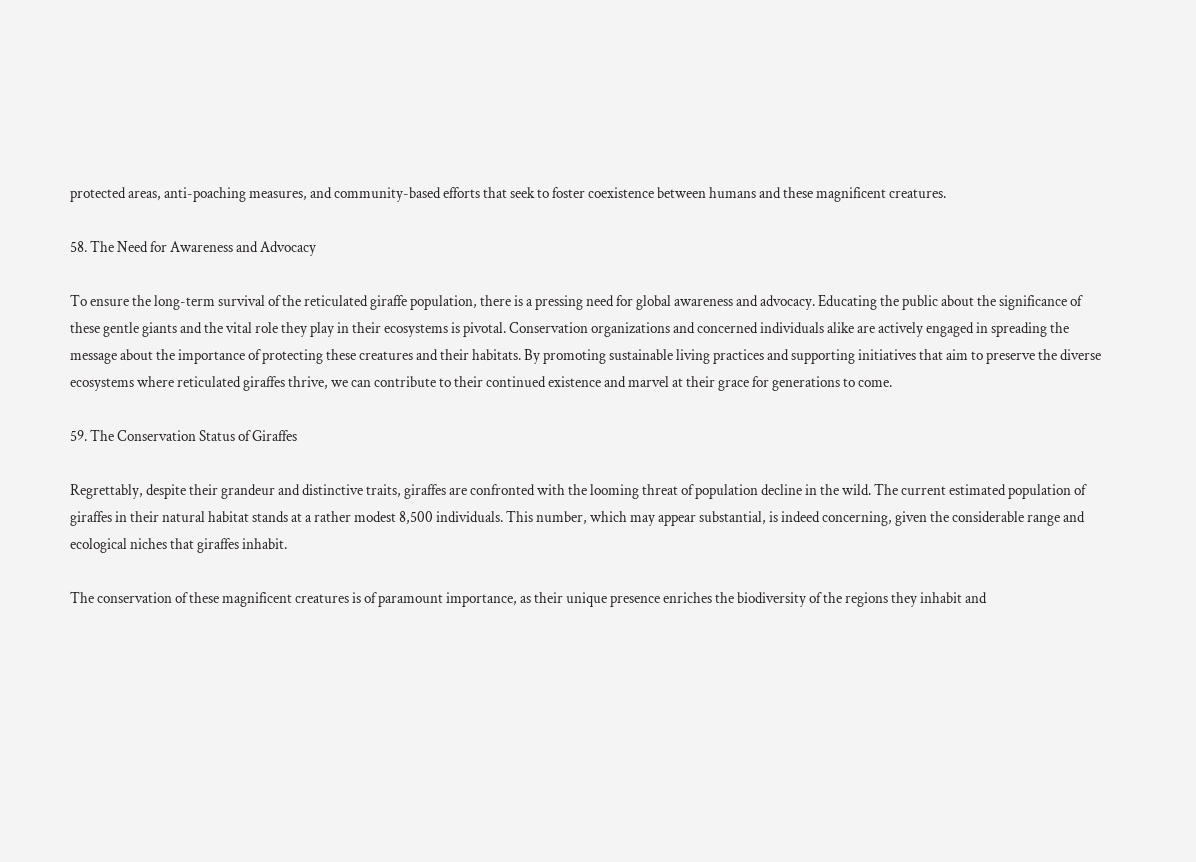protected areas, anti-poaching measures, and community-based efforts that seek to foster coexistence between humans and these magnificent creatures.

58. The Need for Awareness and Advocacy

To ensure the long-term survival of the reticulated giraffe population, there is a pressing need for global awareness and advocacy. Educating the public about the significance of these gentle giants and the vital role they play in their ecosystems is pivotal. Conservation organizations and concerned individuals alike are actively engaged in spreading the message about the importance of protecting these creatures and their habitats. By promoting sustainable living practices and supporting initiatives that aim to preserve the diverse ecosystems where reticulated giraffes thrive, we can contribute to their continued existence and marvel at their grace for generations to come.

59. The Conservation Status of Giraffes

Regrettably, despite their grandeur and distinctive traits, giraffes are confronted with the looming threat of population decline in the wild. The current estimated population of giraffes in their natural habitat stands at a rather modest 8,500 individuals. This number, which may appear substantial, is indeed concerning, given the considerable range and ecological niches that giraffes inhabit.

The conservation of these magnificent creatures is of paramount importance, as their unique presence enriches the biodiversity of the regions they inhabit and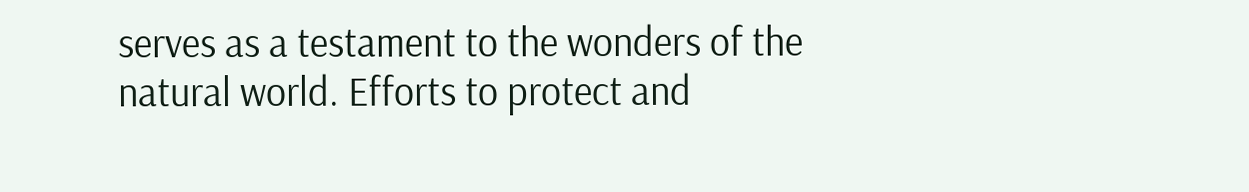serves as a testament to the wonders of the natural world. Efforts to protect and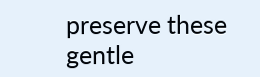preserve these gentle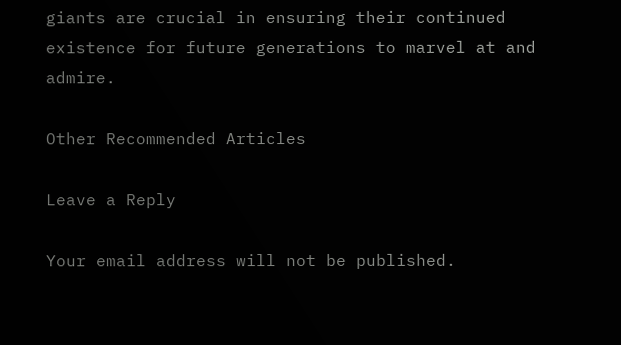giants are crucial in ensuring their continued existence for future generations to marvel at and admire.

Other Recommended Articles

Leave a Reply

Your email address will not be published.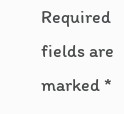Required fields are marked *